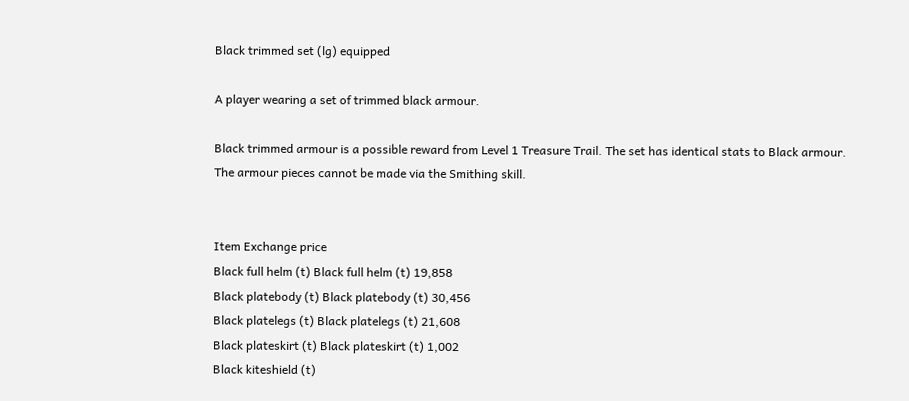Black trimmed set (lg) equipped

A player wearing a set of trimmed black armour.

Black trimmed armour is a possible reward from Level 1 Treasure Trail. The set has identical stats to Black armour. The armour pieces cannot be made via the Smithing skill.


Item Exchange price
Black full helm (t) Black full helm (t) 19,858
Black platebody (t) Black platebody (t) 30,456
Black platelegs (t) Black platelegs (t) 21,608
Black plateskirt (t) Black plateskirt (t) 1,002
Black kiteshield (t)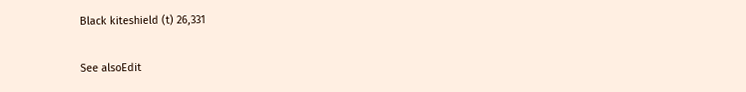Black kiteshield (t) 26,331

See alsoEdit